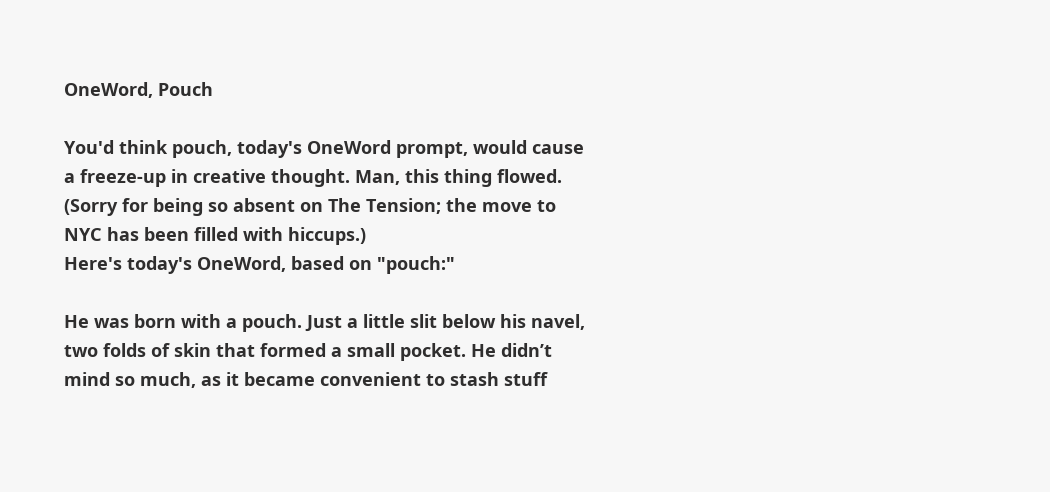OneWord, Pouch

You'd think pouch, today's OneWord prompt, would cause a freeze-up in creative thought. Man, this thing flowed.
(Sorry for being so absent on The Tension; the move to NYC has been filled with hiccups.)
Here's today's OneWord, based on "pouch:"

He was born with a pouch. Just a little slit below his navel, two folds of skin that formed a small pocket. He didn’t mind so much, as it became convenient to stash stuff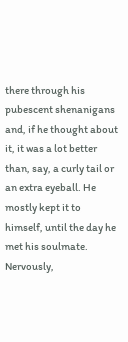there through his pubescent shenanigans and, if he thought about it, it was a lot better than, say, a curly tail or an extra eyeball. He mostly kept it to himself, until the day he met his soulmate. Nervously,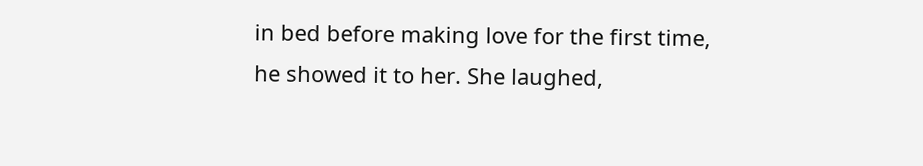in bed before making love for the first time, he showed it to her. She laughed,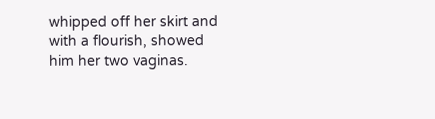whipped off her skirt and with a flourish, showed him her two vaginas.